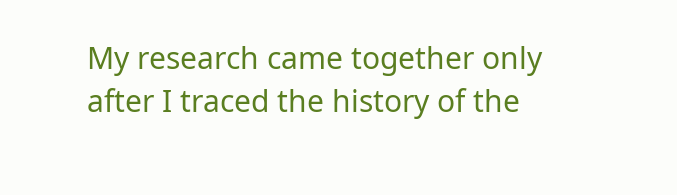My research came together only after I traced the history of the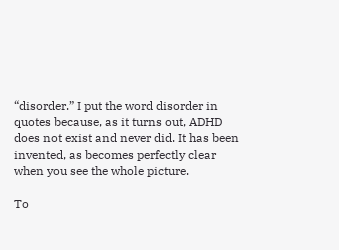“disorder.” I put the word disorder in quotes because, as it turns out, ADHD does not exist and never did. It has been invented, as becomes perfectly clear when you see the whole picture.

To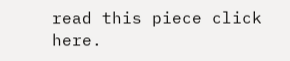read this piece click here.